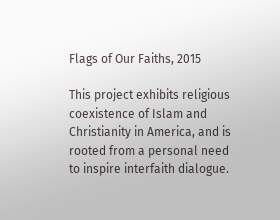Flags of Our Faiths, 2015

This project exhibits religious coexistence of Islam and Christianity in America, and is rooted from a personal need to inspire interfaith dialogue.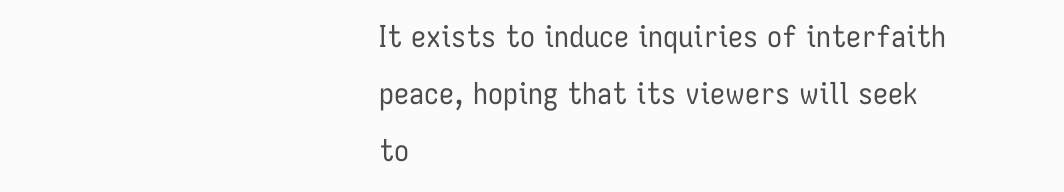It exists to induce inquiries of interfaith peace, hoping that its viewers will seek to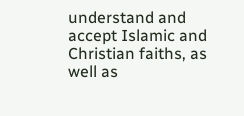understand and accept Islamic and Christian faiths, as well as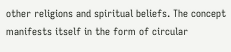other religions and spiritual beliefs. The concept manifests itself in the form of circular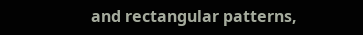and rectangular patterns,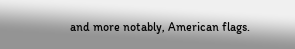and more notably, American flags.